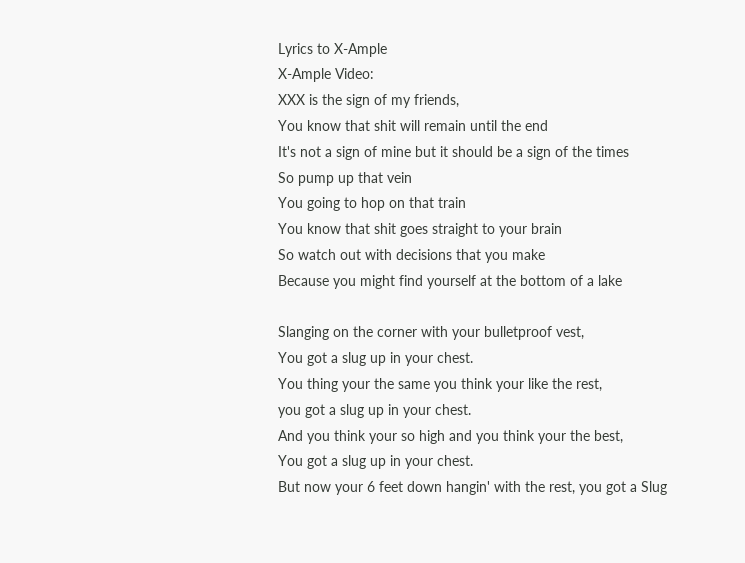Lyrics to X-Ample
X-Ample Video:
XXX is the sign of my friends,
You know that shit will remain until the end
It's not a sign of mine but it should be a sign of the times
So pump up that vein
You going to hop on that train
You know that shit goes straight to your brain
So watch out with decisions that you make
Because you might find yourself at the bottom of a lake

Slanging on the corner with your bulletproof vest,
You got a slug up in your chest.
You thing your the same you think your like the rest,
you got a slug up in your chest.
And you think your so high and you think your the best,
You got a slug up in your chest.
But now your 6 feet down hangin' with the rest, you got a Slug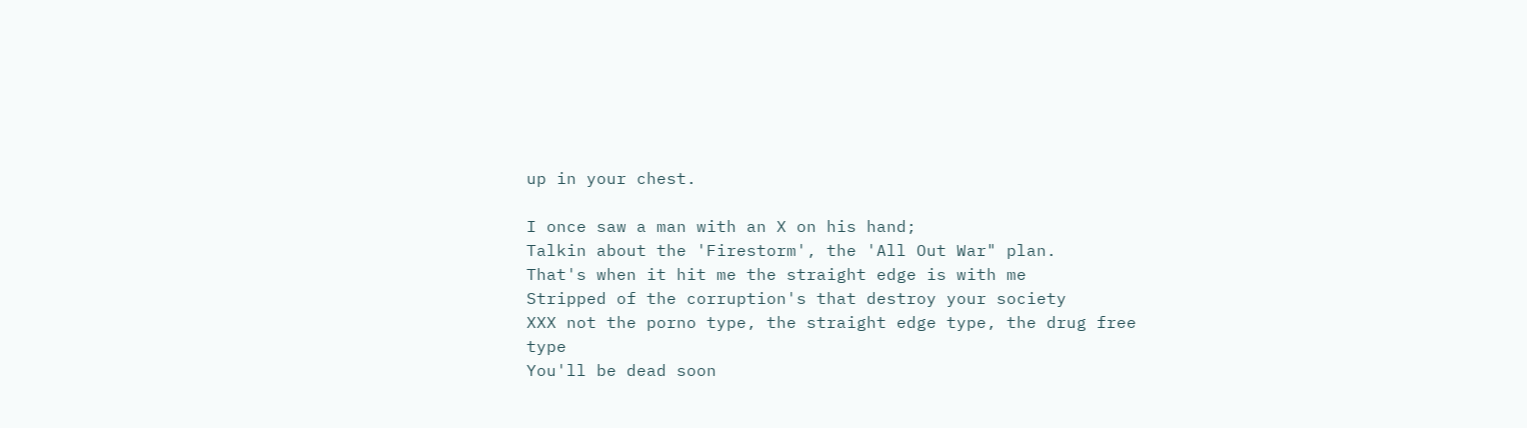up in your chest.

I once saw a man with an X on his hand;
Talkin about the 'Firestorm', the 'All Out War" plan.
That's when it hit me the straight edge is with me
Stripped of the corruption's that destroy your society
XXX not the porno type, the straight edge type, the drug free type
You'll be dead soon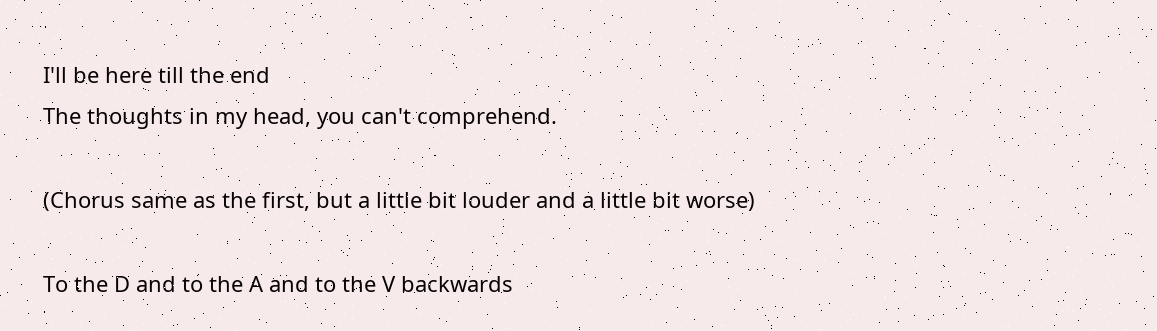I'll be here till the end
The thoughts in my head, you can't comprehend.

(Chorus same as the first, but a little bit louder and a little bit worse)

To the D and to the A and to the V backwards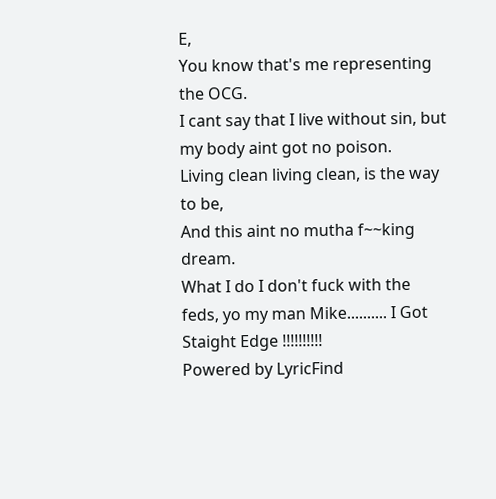E,
You know that's me representing the OCG.
I cant say that I live without sin, but my body aint got no poison.
Living clean living clean, is the way to be,
And this aint no mutha f~~king dream.
What I do I don't fuck with the feds, yo my man Mike.......... I Got Staight Edge !!!!!!!!!!
Powered by LyricFind